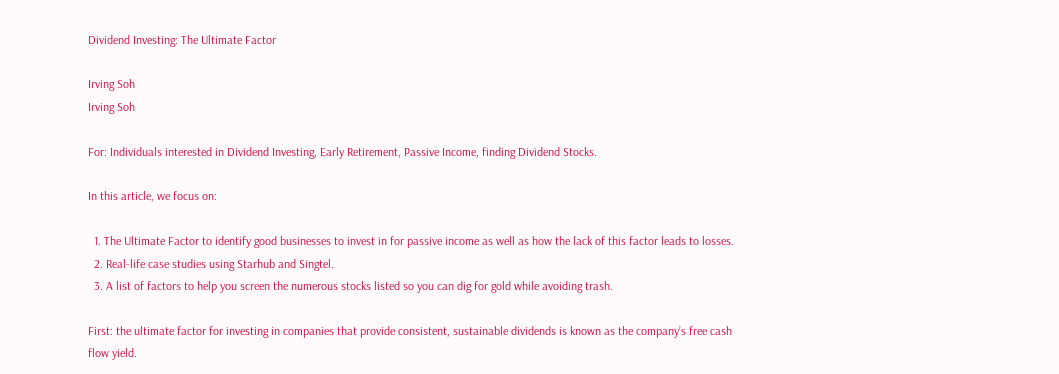Dividend Investing: The Ultimate Factor

Irving Soh
Irving Soh

For: Individuals interested in Dividend Investing, Early Retirement, Passive Income, finding Dividend Stocks.

In this article, we focus on:

  1. The Ultimate Factor to identify good businesses to invest in for passive income as well as how the lack of this factor leads to losses.
  2. Real-life case studies using Starhub and Singtel.
  3. A list of factors to help you screen the numerous stocks listed so you can dig for gold while avoiding trash.

First: the ultimate factor for investing in companies that provide consistent, sustainable dividends is known as the company’s free cash flow yield.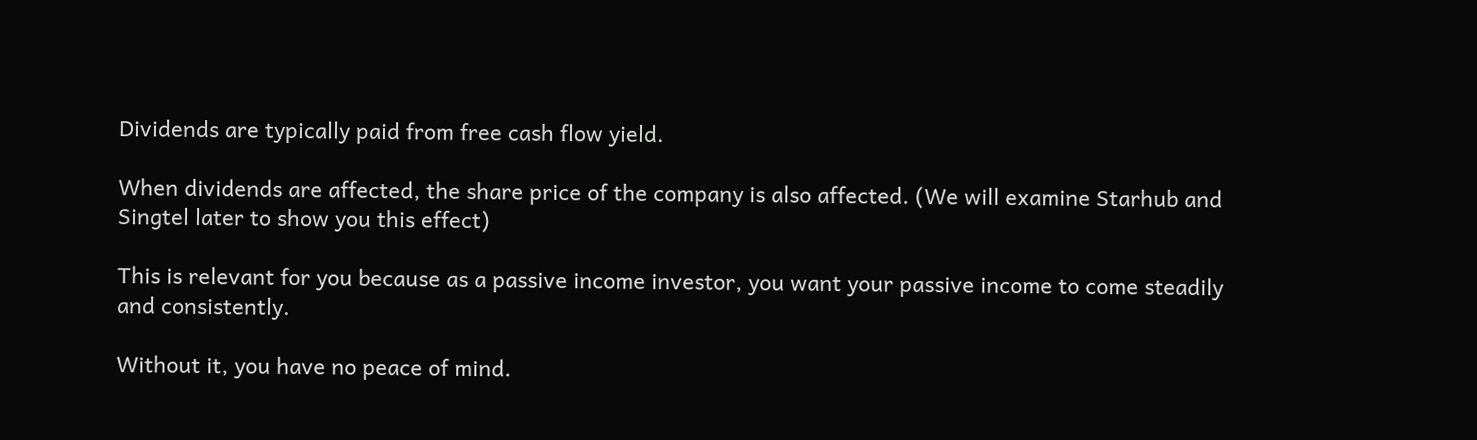Dividends are typically paid from free cash flow yield.

When dividends are affected, the share price of the company is also affected. (We will examine Starhub and Singtel later to show you this effect)

This is relevant for you because as a passive income investor, you want your passive income to come steadily and consistently.

Without it, you have no peace of mind.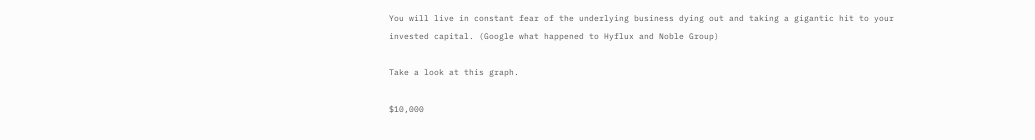You will live in constant fear of the underlying business dying out and taking a gigantic hit to your invested capital. (Google what happened to Hyflux and Noble Group)

Take a look at this graph.

$10,000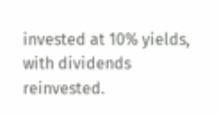invested at 10% yields, with dividends reinvested.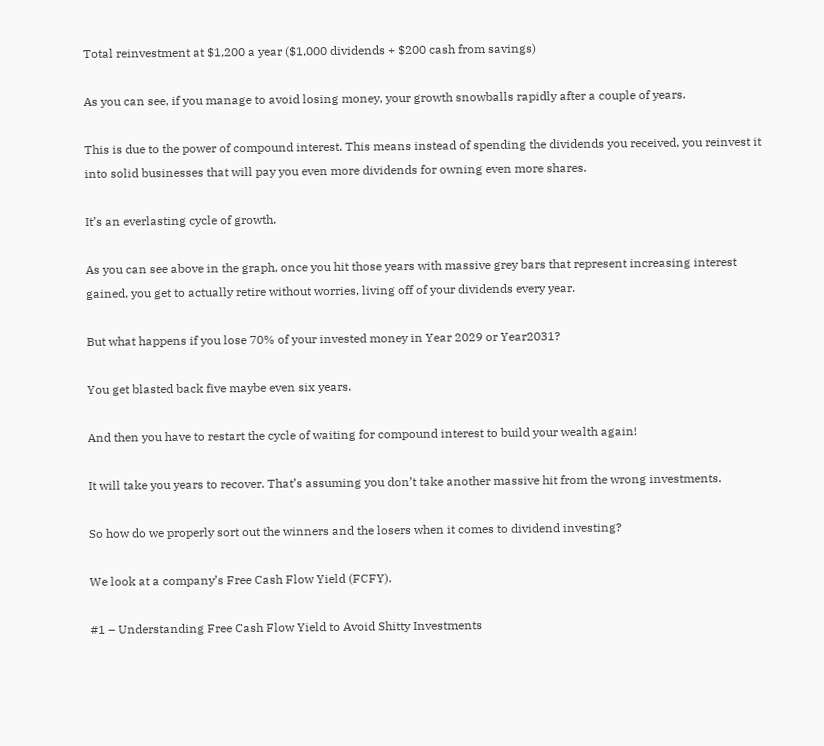Total reinvestment at $1,200 a year ($1,000 dividends + $200 cash from savings)

As you can see, if you manage to avoid losing money, your growth snowballs rapidly after a couple of years.

This is due to the power of compound interest. This means instead of spending the dividends you received, you reinvest it into solid businesses that will pay you even more dividends for owning even more shares.

It’s an everlasting cycle of growth.

As you can see above in the graph, once you hit those years with massive grey bars that represent increasing interest gained, you get to actually retire without worries, living off of your dividends every year.

But what happens if you lose 70% of your invested money in Year 2029 or Year2031?

You get blasted back five maybe even six years.

And then you have to restart the cycle of waiting for compound interest to build your wealth again!

It will take you years to recover. That’s assuming you don’t take another massive hit from the wrong investments.

So how do we properly sort out the winners and the losers when it comes to dividend investing?

We look at a company’s Free Cash Flow Yield (FCFY).

#1 – Understanding Free Cash Flow Yield to Avoid Shitty Investments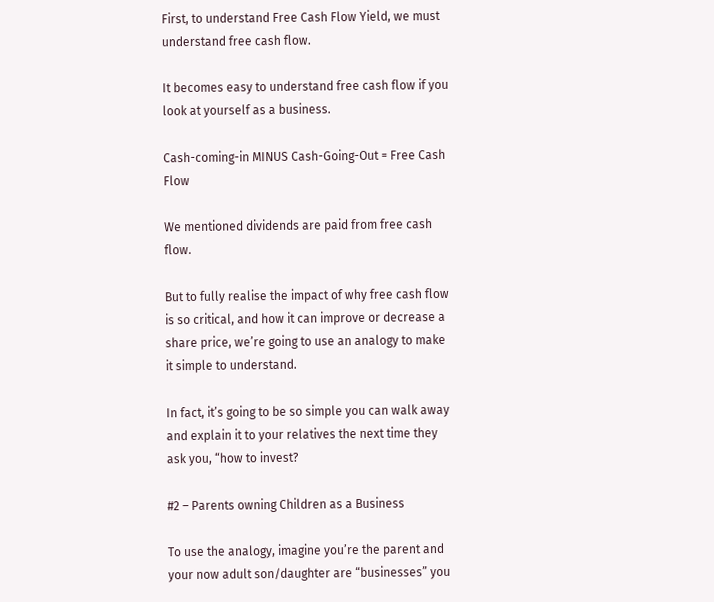First, to understand Free Cash Flow Yield, we must understand free cash flow.

It becomes easy to understand free cash flow if you look at yourself as a business.

Cash-coming-in MINUS Cash-Going-Out = Free Cash Flow

We mentioned dividends are paid from free cash flow.

But to fully realise the impact of why free cash flow is so critical, and how it can improve or decrease a share price, we’re going to use an analogy to make it simple to understand.

In fact, it’s going to be so simple you can walk away and explain it to your relatives the next time they ask you, “how to invest?

#2 – Parents owning Children as a Business

To use the analogy, imagine you’re the parent and your now adult son/daughter are “businesses” you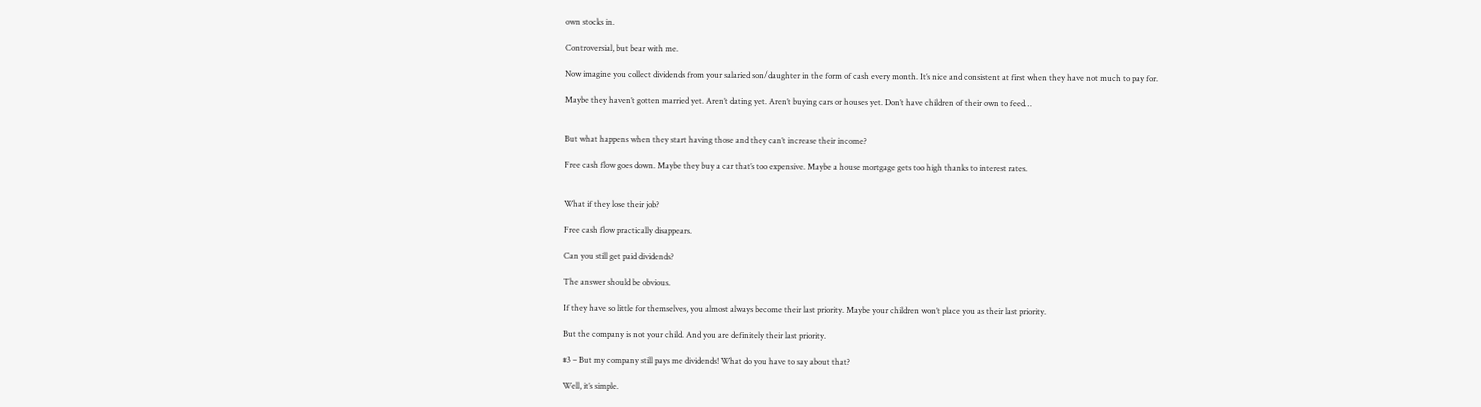own stocks in.

Controversial, but bear with me.

Now imagine you collect dividends from your salaried son/daughter in the form of cash every month. It’s nice and consistent at first when they have not much to pay for.

Maybe they haven’t gotten married yet. Aren’t dating yet. Aren’t buying cars or houses yet. Don’t have children of their own to feed…


But what happens when they start having those and they can’t increase their income?

Free cash flow goes down. Maybe they buy a car that’s too expensive. Maybe a house mortgage gets too high thanks to interest rates.


What if they lose their job?

Free cash flow practically disappears.

Can you still get paid dividends?

The answer should be obvious.

If they have so little for themselves, you almost always become their last priority. Maybe your children won’t place you as their last priority.

But the company is not your child. And you are definitely their last priority.

#3 – But my company still pays me dividends! What do you have to say about that?

Well, it’s simple.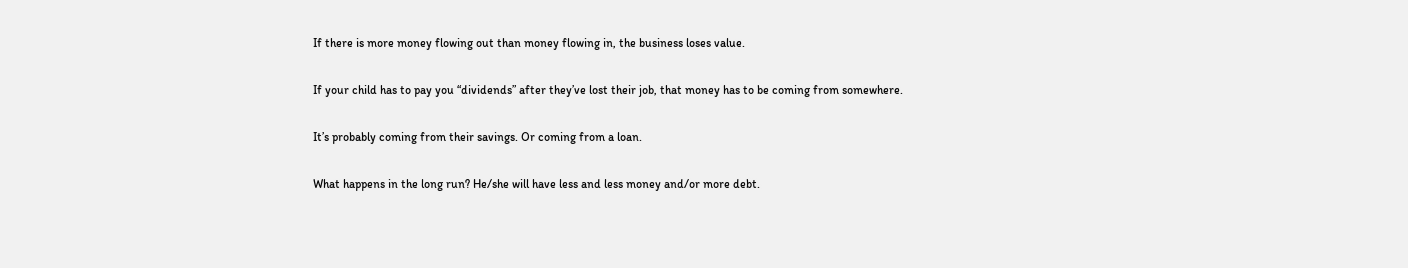If there is more money flowing out than money flowing in, the business loses value.

If your child has to pay you “dividends” after they’ve lost their job, that money has to be coming from somewhere.

It’s probably coming from their savings. Or coming from a loan.

What happens in the long run? He/she will have less and less money and/or more debt.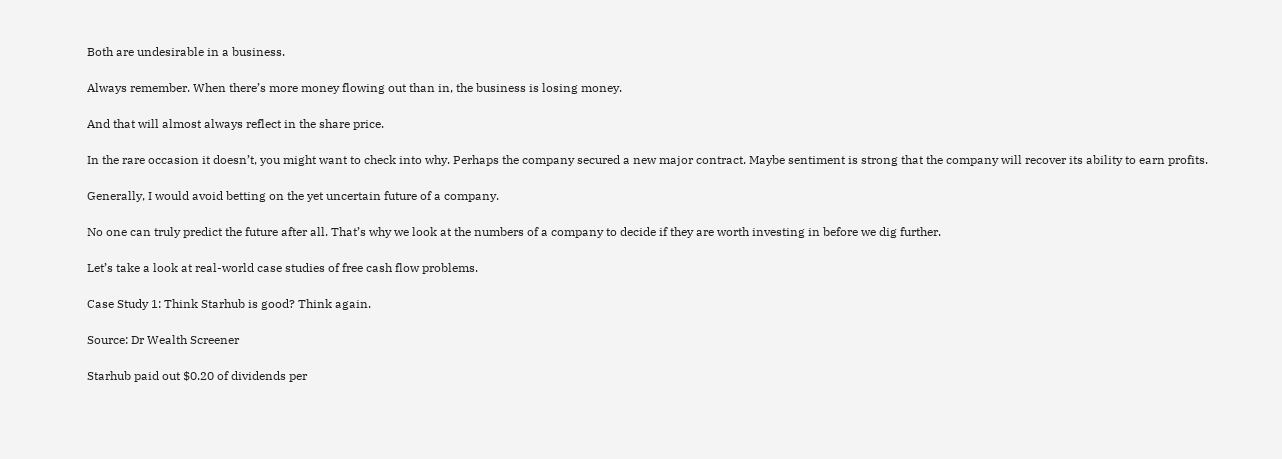Both are undesirable in a business.

Always remember. When there’s more money flowing out than in, the business is losing money.

And that will almost always reflect in the share price.

In the rare occasion it doesn’t, you might want to check into why. Perhaps the company secured a new major contract. Maybe sentiment is strong that the company will recover its ability to earn profits.

Generally, I would avoid betting on the yet uncertain future of a company.

No one can truly predict the future after all. That’s why we look at the numbers of a company to decide if they are worth investing in before we dig further.

Let’s take a look at real-world case studies of free cash flow problems.

Case Study 1: Think Starhub is good? Think again.

Source: Dr Wealth Screener

Starhub paid out $0.20 of dividends per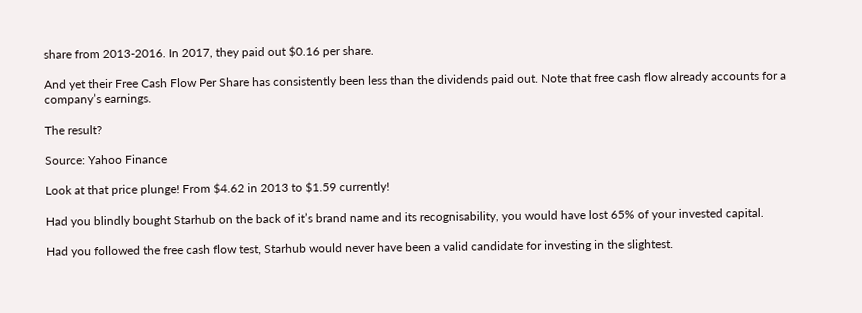share from 2013-2016. In 2017, they paid out $0.16 per share.

And yet their Free Cash Flow Per Share has consistently been less than the dividends paid out. Note that free cash flow already accounts for a company’s earnings.

The result?

Source: Yahoo Finance

Look at that price plunge! From $4.62 in 2013 to $1.59 currently!

Had you blindly bought Starhub on the back of it’s brand name and its recognisability, you would have lost 65% of your invested capital.

Had you followed the free cash flow test, Starhub would never have been a valid candidate for investing in the slightest.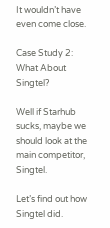It wouldn’t have even come close.

Case Study 2: What About Singtel?

Well if Starhub sucks, maybe we should look at the main competitor, Singtel.

Let’s find out how Singtel did.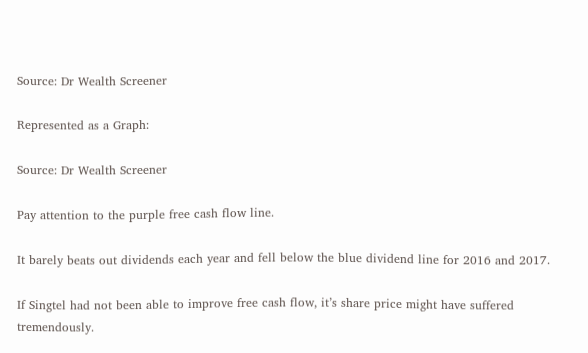Source: Dr Wealth Screener

Represented as a Graph:

Source: Dr Wealth Screener

Pay attention to the purple free cash flow line.

It barely beats out dividends each year and fell below the blue dividend line for 2016 and 2017.

If Singtel had not been able to improve free cash flow, it’s share price might have suffered tremendously.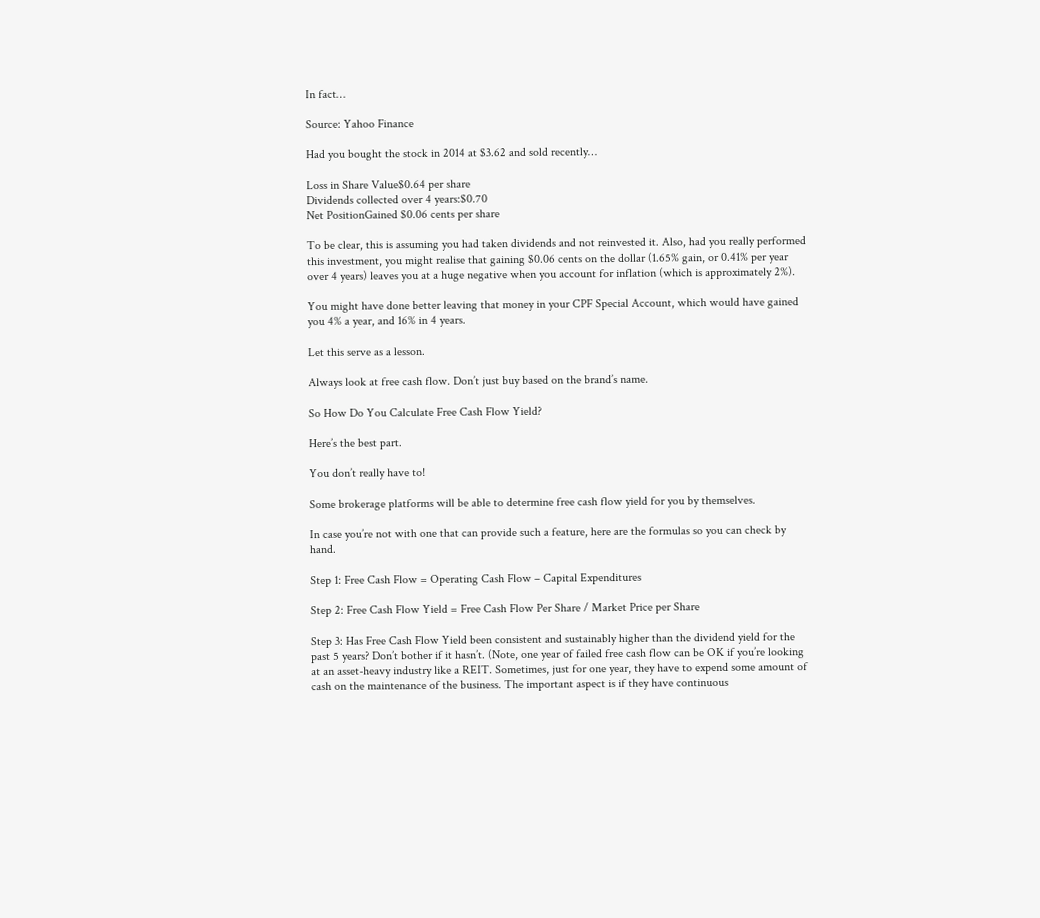In fact…

Source: Yahoo Finance

Had you bought the stock in 2014 at $3.62 and sold recently…

Loss in Share Value$0.64 per share
Dividends collected over 4 years:$0.70
Net PositionGained $0.06 cents per share

To be clear, this is assuming you had taken dividends and not reinvested it. Also, had you really performed this investment, you might realise that gaining $0.06 cents on the dollar (1.65% gain, or 0.41% per year over 4 years) leaves you at a huge negative when you account for inflation (which is approximately 2%).

You might have done better leaving that money in your CPF Special Account, which would have gained you 4% a year, and 16% in 4 years.

Let this serve as a lesson.

Always look at free cash flow. Don’t just buy based on the brand’s name.

So How Do You Calculate Free Cash Flow Yield?

Here’s the best part.

You don’t really have to!

Some brokerage platforms will be able to determine free cash flow yield for you by themselves.

In case you’re not with one that can provide such a feature, here are the formulas so you can check by hand.

Step 1: Free Cash Flow = Operating Cash Flow – Capital Expenditures

Step 2: Free Cash Flow Yield = Free Cash Flow Per Share / Market Price per Share

Step 3: Has Free Cash Flow Yield been consistent and sustainably higher than the dividend yield for the past 5 years? Don’t bother if it hasn’t. (Note, one year of failed free cash flow can be OK if you’re looking at an asset-heavy industry like a REIT. Sometimes, just for one year, they have to expend some amount of cash on the maintenance of the business. The important aspect is if they have continuous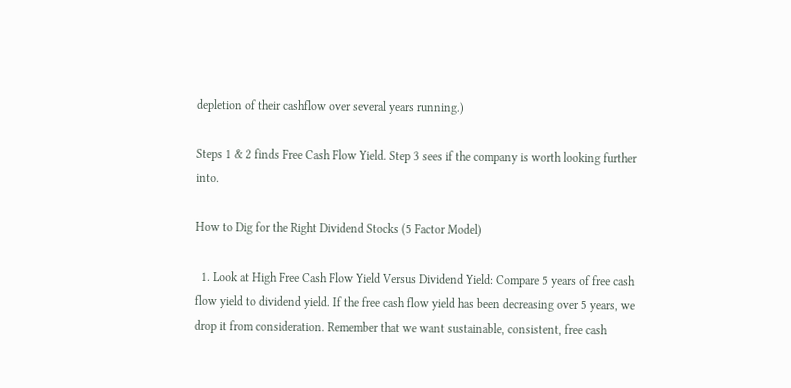depletion of their cashflow over several years running.)

Steps 1 & 2 finds Free Cash Flow Yield. Step 3 sees if the company is worth looking further into.

How to Dig for the Right Dividend Stocks (5 Factor Model)

  1. Look at High Free Cash Flow Yield Versus Dividend Yield: Compare 5 years of free cash flow yield to dividend yield. If the free cash flow yield has been decreasing over 5 years, we drop it from consideration. Remember that we want sustainable, consistent, free cash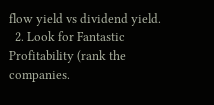flow yield vs dividend yield.
  2. Look for Fantastic Profitability (rank the companies.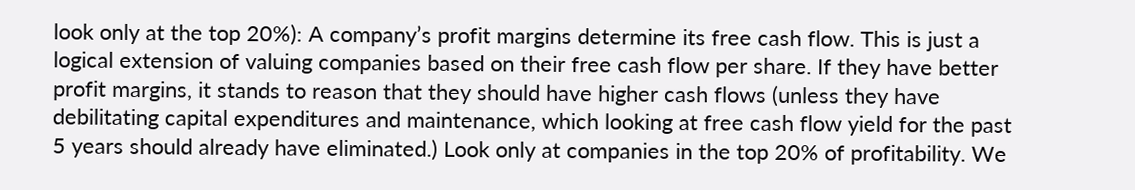look only at the top 20%): A company’s profit margins determine its free cash flow. This is just a logical extension of valuing companies based on their free cash flow per share. If they have better profit margins, it stands to reason that they should have higher cash flows (unless they have debilitating capital expenditures and maintenance, which looking at free cash flow yield for the past 5 years should already have eliminated.) Look only at companies in the top 20% of profitability. We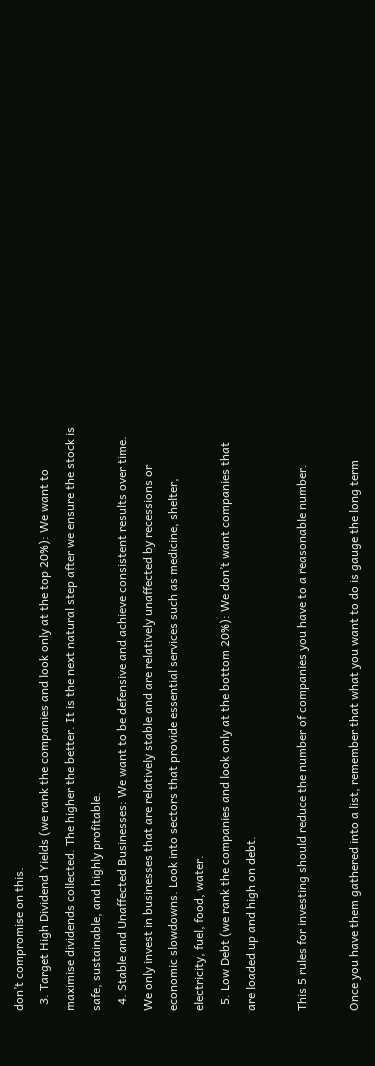don’t compromise on this.
  3. Target High Dividend Yields (we rank the companies and look only at the top 20%): We want to maximise dividends collected. The higher the better. It is the next natural step after we ensure the stock is safe, sustainable, and highly profitable.
  4. Stable and Unaffected Businesses: We want to be defensive and achieve consistent results over time. We only invest in businesses that are relatively stable and are relatively unaffected by recessions or economic slowdowns. Look into sectors that provide essential services such as medicine, shelter, electricity, fuel, food, water.
  5. Low Debt (we rank the companies and look only at the bottom 20%): We don’t want companies that are loaded up and high on debt.

This 5 rules for investing should reduce the number of companies you have to a reasonable number.

Once you have them gathered into a list, remember that what you want to do is gauge the long term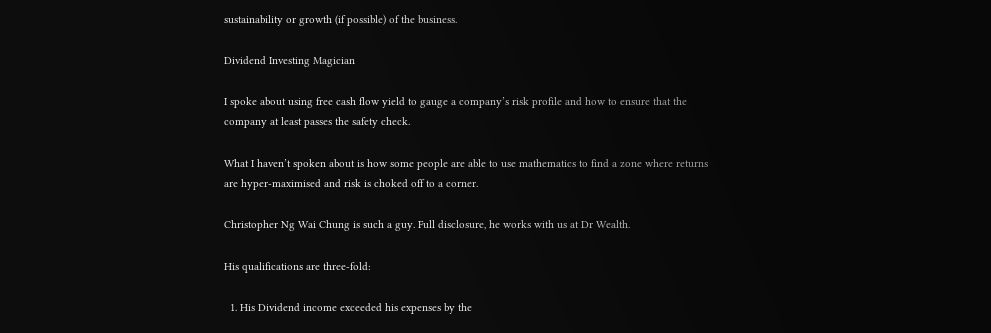sustainability or growth (if possible) of the business.

Dividend Investing Magician

I spoke about using free cash flow yield to gauge a company’s risk profile and how to ensure that the company at least passes the safety check.

What I haven’t spoken about is how some people are able to use mathematics to find a zone where returns are hyper-maximised and risk is choked off to a corner.

Christopher Ng Wai Chung is such a guy. Full disclosure, he works with us at Dr Wealth.

His qualifications are three-fold:

  1. His Dividend income exceeded his expenses by the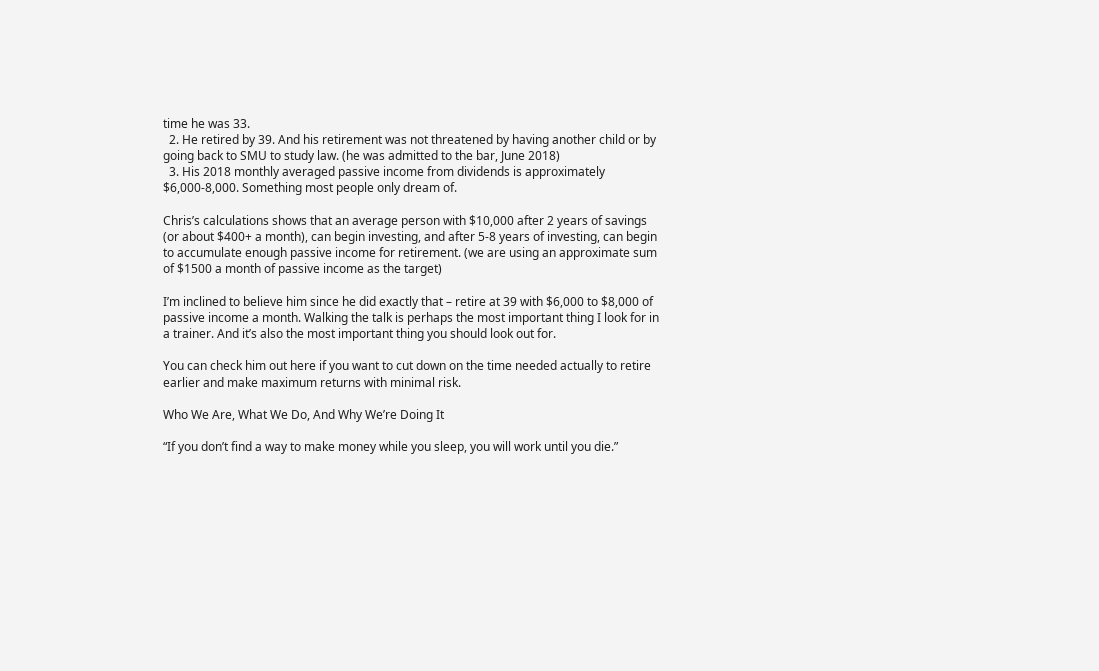time he was 33.
  2. He retired by 39. And his retirement was not threatened by having another child or by going back to SMU to study law. (he was admitted to the bar, June 2018)
  3. His 2018 monthly averaged passive income from dividends is approximately $6,000-8,000. Something most people only dream of.

Chris’s calculations shows that an average person with $10,000 after 2 years of savings (or about $400+ a month), can begin investing, and after 5-8 years of investing, can begin to accumulate enough passive income for retirement. (we are using an approximate sum of $1500 a month of passive income as the target)

I’m inclined to believe him since he did exactly that – retire at 39 with $6,000 to $8,000 of passive income a month. Walking the talk is perhaps the most important thing I look for in a trainer. And it’s also the most important thing you should look out for.

You can check him out here if you want to cut down on the time needed actually to retire earlier and make maximum returns with minimal risk.

Who We Are, What We Do, And Why We’re Doing It

“If you don’t find a way to make money while you sleep, you will work until you die.”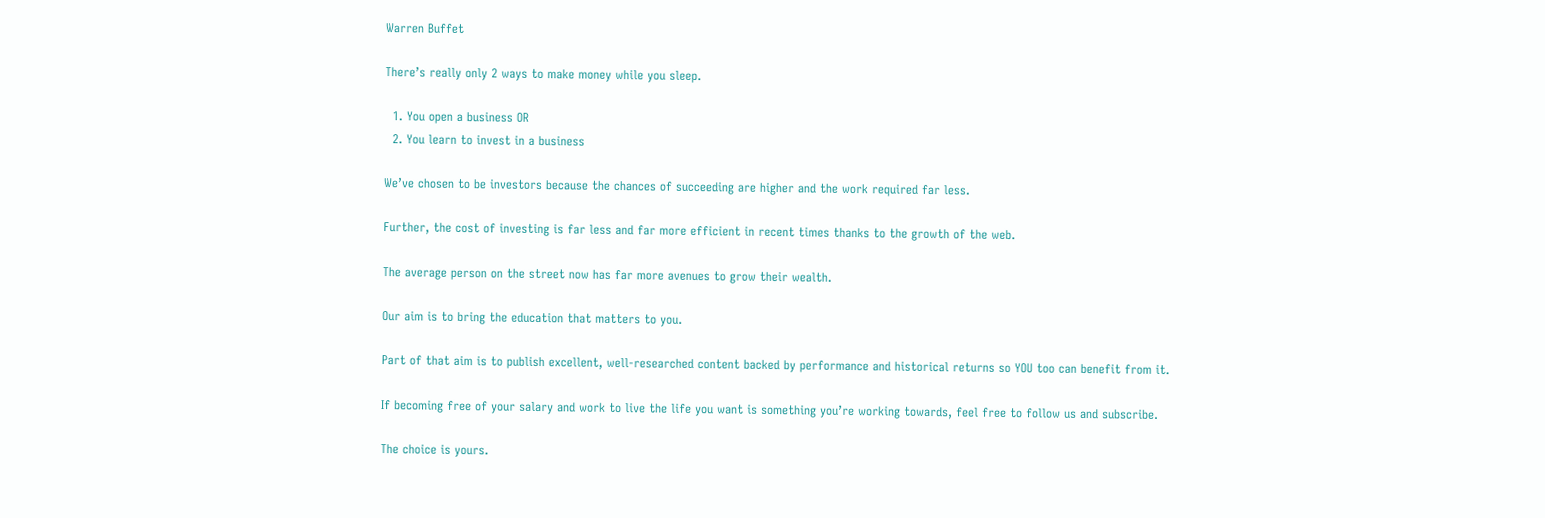Warren Buffet

There’s really only 2 ways to make money while you sleep.

  1. You open a business OR
  2. You learn to invest in a business

We’ve chosen to be investors because the chances of succeeding are higher and the work required far less.

Further, the cost of investing is far less and far more efficient in recent times thanks to the growth of the web.

The average person on the street now has far more avenues to grow their wealth.

Our aim is to bring the education that matters to you.

Part of that aim is to publish excellent, well-researched content backed by performance and historical returns so YOU too can benefit from it.

If becoming free of your salary and work to live the life you want is something you’re working towards, feel free to follow us and subscribe.

The choice is yours.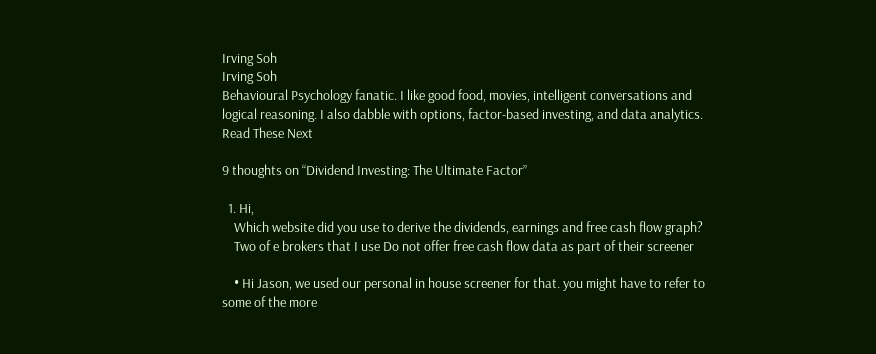Irving Soh
Irving Soh
Behavioural Psychology fanatic. I like good food, movies, intelligent conversations and logical reasoning. I also dabble with options, factor-based investing, and data analytics.
Read These Next

9 thoughts on “Dividend Investing: The Ultimate Factor”

  1. Hi,
    Which website did you use to derive the dividends, earnings and free cash flow graph?
    Two of e brokers that I use Do not offer free cash flow data as part of their screener

    • Hi Jason, we used our personal in house screener for that. you might have to refer to some of the more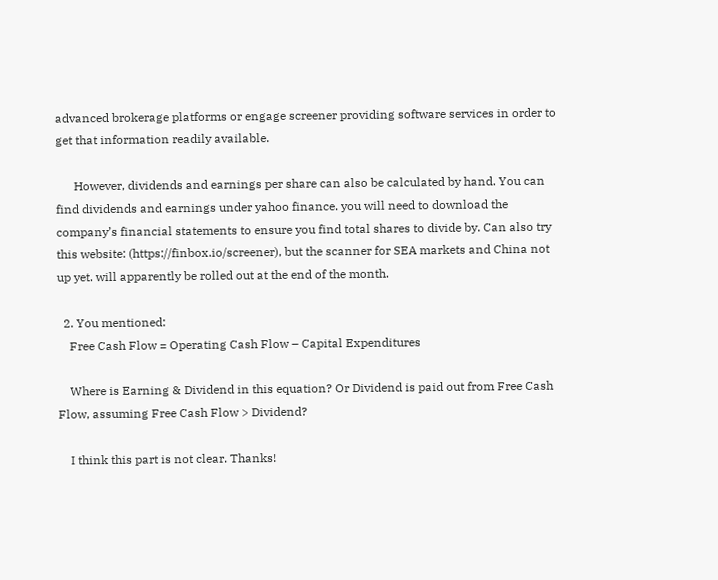advanced brokerage platforms or engage screener providing software services in order to get that information readily available.

      However, dividends and earnings per share can also be calculated by hand. You can find dividends and earnings under yahoo finance. you will need to download the company’s financial statements to ensure you find total shares to divide by. Can also try this website: (https://finbox.io/screener), but the scanner for SEA markets and China not up yet. will apparently be rolled out at the end of the month.

  2. You mentioned:
    Free Cash Flow = Operating Cash Flow – Capital Expenditures

    Where is Earning & Dividend in this equation? Or Dividend is paid out from Free Cash Flow, assuming Free Cash Flow > Dividend?

    I think this part is not clear. Thanks!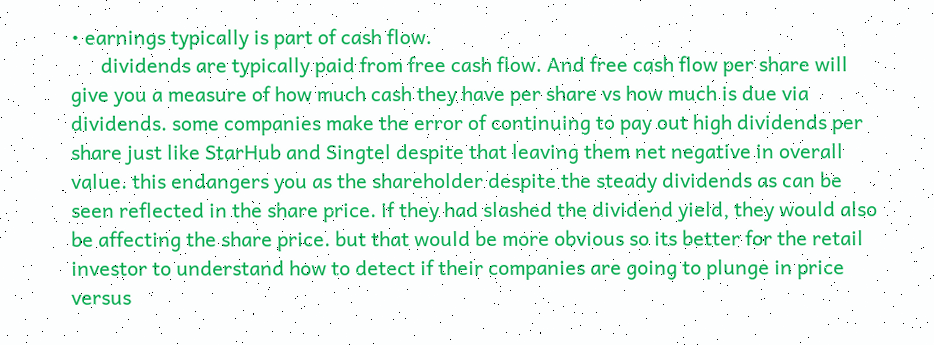• earnings typically is part of cash flow.
      dividends are typically paid from free cash flow. And free cash flow per share will give you a measure of how much cash they have per share vs how much is due via dividends. some companies make the error of continuing to pay out high dividends per share just like StarHub and Singtel despite that leaving them net negative in overall value. this endangers you as the shareholder despite the steady dividends as can be seen reflected in the share price. if they had slashed the dividend yield, they would also be affecting the share price. but that would be more obvious so its better for the retail investor to understand how to detect if their companies are going to plunge in price versus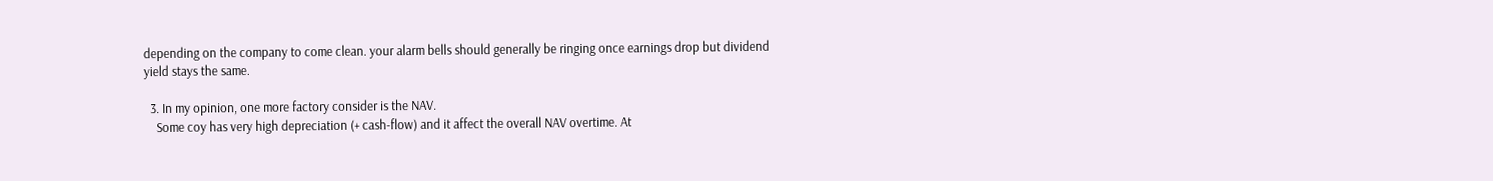depending on the company to come clean. your alarm bells should generally be ringing once earnings drop but dividend yield stays the same.

  3. In my opinion, one more factory consider is the NAV.
    Some coy has very high depreciation (+ cash-flow) and it affect the overall NAV overtime. At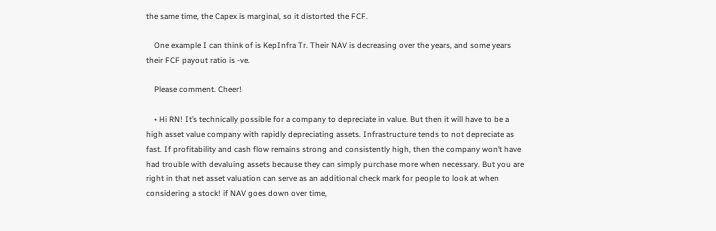the same time, the Capex is marginal, so it distorted the FCF.

    One example I can think of is KepInfra Tr. Their NAV is decreasing over the years, and some years their FCF payout ratio is -ve.

    Please comment. Cheer!

    • Hi RN! It’s technically possible for a company to depreciate in value. But then it will have to be a high asset value company with rapidly depreciating assets. Infrastructure tends to not depreciate as fast. If profitability and cash flow remains strong and consistently high, then the company won’t have had trouble with devaluing assets because they can simply purchase more when necessary. But you are right in that net asset valuation can serve as an additional check mark for people to look at when considering a stock! if NAV goes down over time,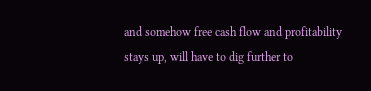and somehow free cash flow and profitability stays up, will have to dig further to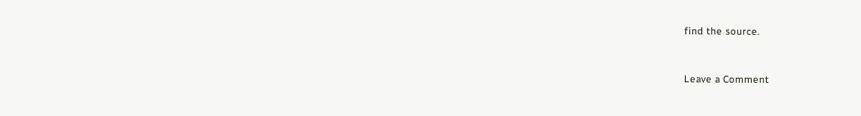find the source.


Leave a Comment